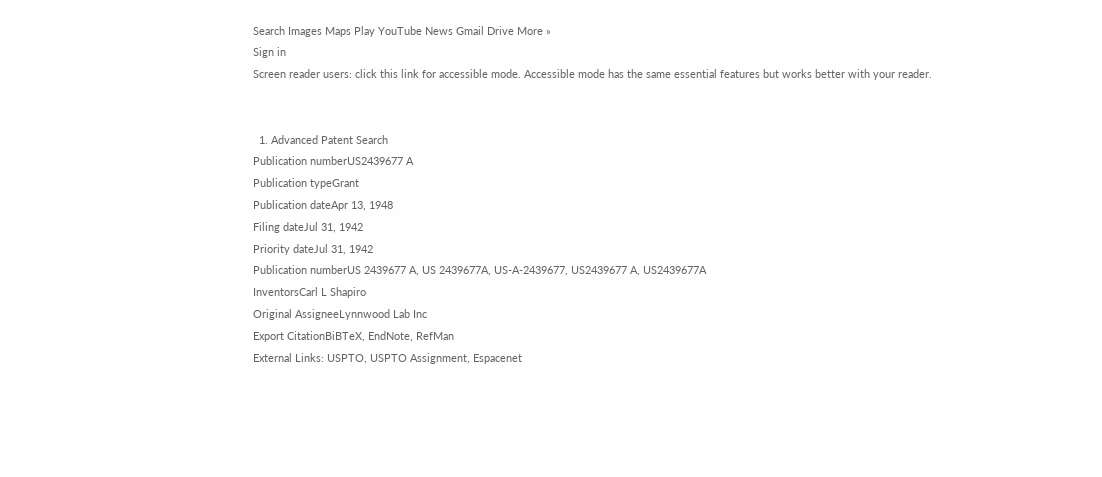Search Images Maps Play YouTube News Gmail Drive More »
Sign in
Screen reader users: click this link for accessible mode. Accessible mode has the same essential features but works better with your reader.


  1. Advanced Patent Search
Publication numberUS2439677 A
Publication typeGrant
Publication dateApr 13, 1948
Filing dateJul 31, 1942
Priority dateJul 31, 1942
Publication numberUS 2439677 A, US 2439677A, US-A-2439677, US2439677 A, US2439677A
InventorsCarl L Shapiro
Original AssigneeLynnwood Lab Inc
Export CitationBiBTeX, EndNote, RefMan
External Links: USPTO, USPTO Assignment, Espacenet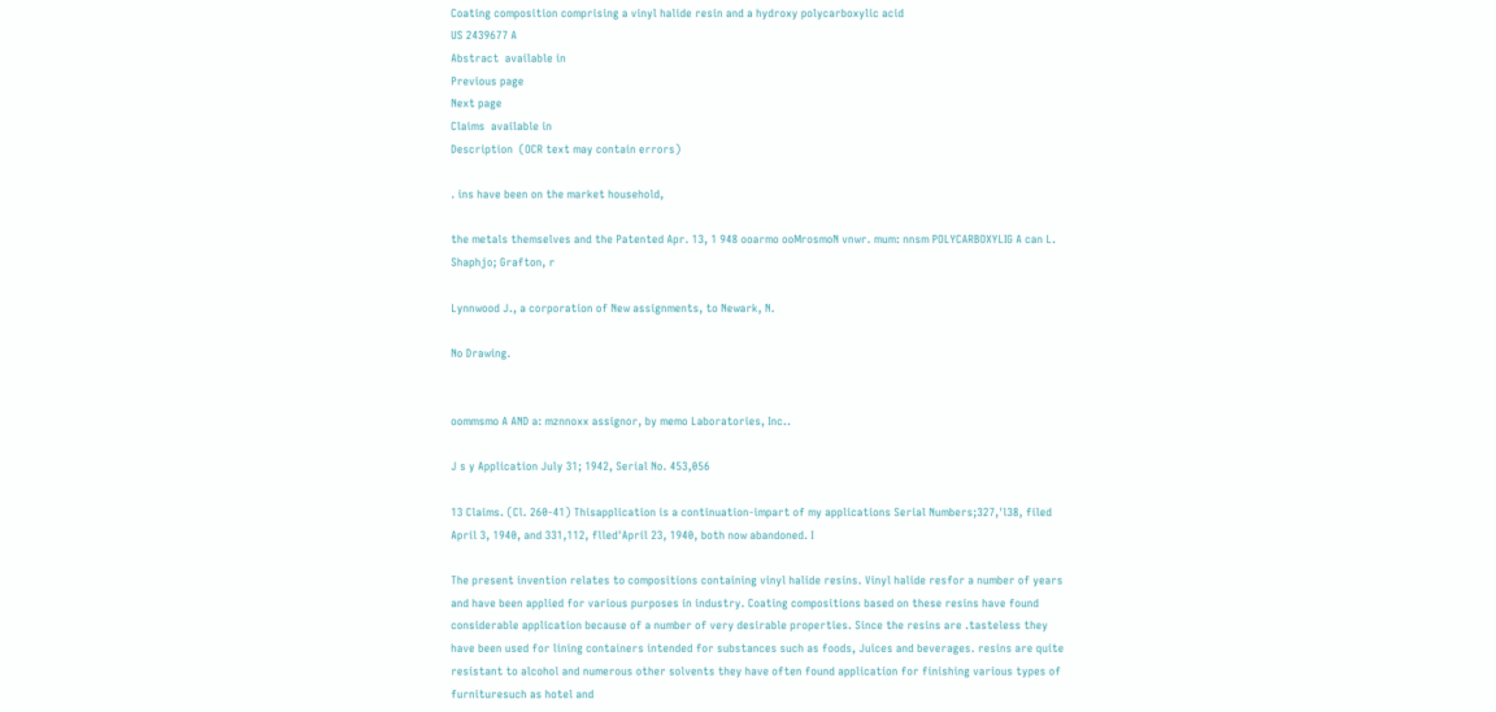Coating composition comprising a vinyl halide resin and a hydroxy polycarboxylic acid
US 2439677 A
Abstract  available in
Previous page
Next page
Claims  available in
Description  (OCR text may contain errors)

. ins have been on the market household,

the metals themselves and the Patented Apr. 13, 1 948 ooarmo ooMrosmoN vnwr. mum: nnsm POLYCARBOXYLIG A can L. Shaphjo; Grafton, r

Lynnwood J., a corporation of New assignments, to Newark, N.

No Drawing.


oommsmo A AND a: mznnoxx assignor, by memo Laboratories, Inc..

J s y Application July 31; 1942, Serial No. 453,056

13 Claims. (Cl. 260-41) Thisapplication is a continuation-impart of my applications Serial Numbers;327,'l38, filed April 3, 1940, and 331,112, flled'April 23, 1940, both now abandoned. I

The present invention relates to compositions containing vinyl halide resins. Vinyl halide resfor a number of years and have been applied for various purposes in industry. Coating compositions based on these resins have found considerable application because of a number of very desirable properties. Since the resins are .tasteless they have been used for lining containers intended for substances such as foods, Juices and beverages. resins are quite resistant to alcohol and numerous other solvents they have often found application for finishing various types of furnituresuch as hotel and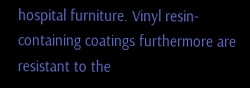hospital furniture. Vinyl resin-containing coatings furthermore are resistant to the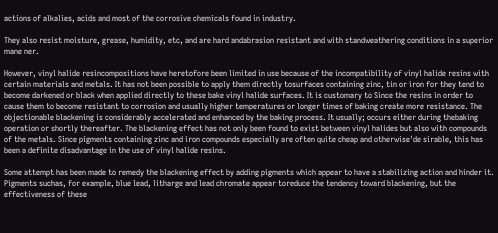actions of alkalies, acids and most of the corrosive chemicals found in industry.

They also resist moisture, grease, humidity, etc, and are hard andabrasion resistant and with standweathering conditions in a superior mane ner.

However, vinyl halide resincompositions have heretofore been limited in use because of the incompatibility of vinyl halide resins with certain materials and metals. It has not been possible to apply them directly tosurfaces containing zinc, tin or iron for they tend to become darkened or black when applied directly to these bake vinyl halide surfaces. It is customary to Since the resins in order to cause them to become resistant to corrosion and usually higher temperatures or longer times of baking create more resistance. The objectionable blackening is considerably accelerated and enhanced by the baking process. It usually; occurs either during thebaking operation or shortly thereafter. The blackening effect has not only been found to exist between vinyl halides but also with compounds of the metals. Since pigments containing zinc and iron compounds especially are often quite cheap and otherwise'de sirable, this has been a definite disadvantage in the use of vinyl halide resins.

Some attempt has been made to remedy the blackening effect by adding pigments which appear to have a stabilizing action and hinder it. Pigments suchas, for example, blue lead, litharge and lead chromate appear toreduce the tendency toward blackening, but the effectiveness of these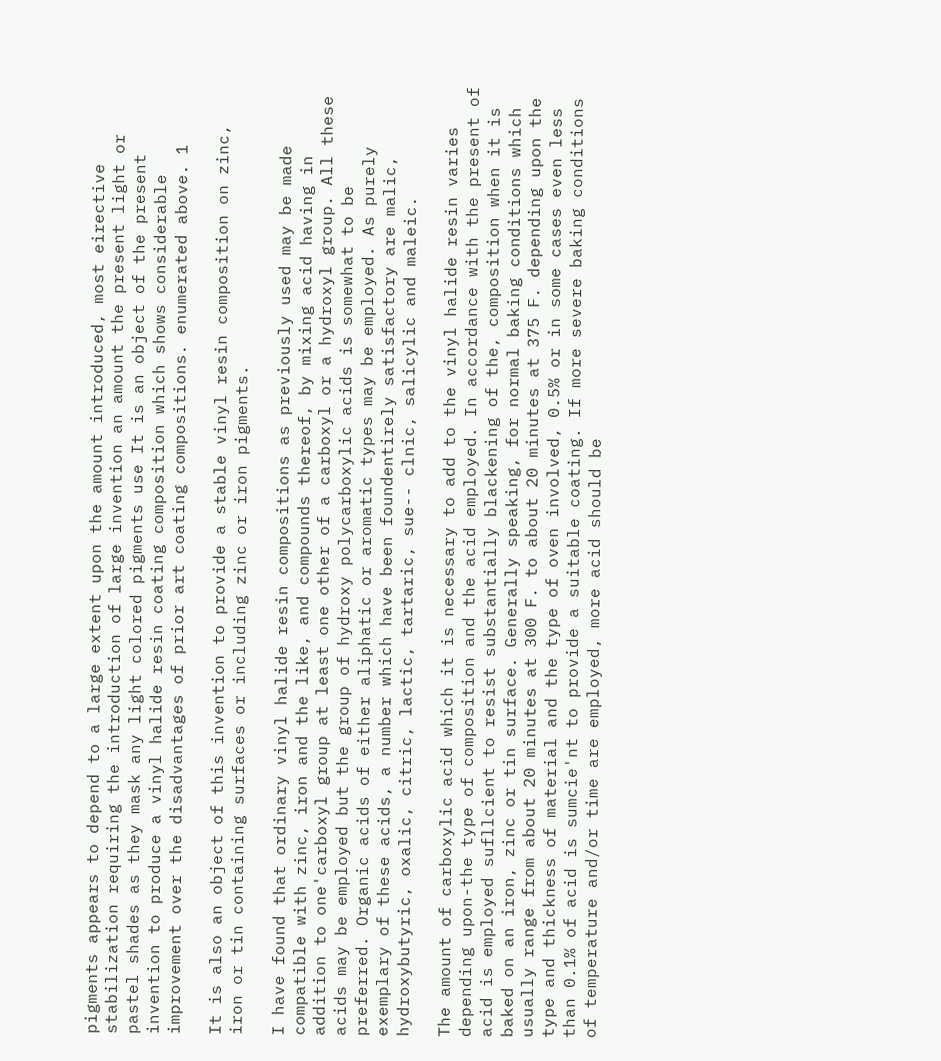pigments appears to depend to a large extent upon the amount introduced, most eirective stabilization requiring the introduction of large invention an amount the present light or pastel shades as they mask any light colored pigments use It is an object of the present invention to produce a vinyl halide resin coating composition which shows considerable improvement over the disadvantages of prior art coating compositions. enumerated above. 1

It is also an object of this invention to provide a stable vinyl resin composition on zinc, iron or tin containing surfaces or including zinc or iron pigments.

I have found that ordinary vinyl halide resin compositions as previously used may be made compatible with zinc, iron and the like, and compounds thereof, by mixing acid having in addition to one'carboxyl group at least one other of a carboxyl or a hydroxyl group. All these acids may be employed but the group of hydroxy polycarboxylic acids is somewhat to be preferred. Organic acids of either aliphatic or aromatic types may be employed. As purely exemplary of these acids, a number which have been foundentirely satisfactory are malic, hydroxybutyric, oxalic, citric, lactic, tartaric, sue-- clnic, salicylic and maleic.

The amount of carboxylic acid which it is necessary to add to the vinyl halide resin varies depending upon-the type of composition and the acid employed. In accordance with the present of acid is employed sufllcient to resist substantially blackening of the, composition when it is baked on an iron, zinc or tin surface. Generally speaking, for normal baking conditions which usually range from about 20 minutes at 300 F. to about 20 minutes at 375 F. depending upon the type and thickness of material and the type of oven involved, 0.5% or in some cases even less than 0.1% of acid is sumcie'nt to provide a suitable coating. If more severe baking conditions of temperature and/or time are employed, more acid should be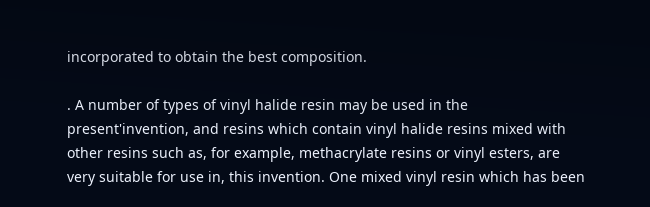incorporated to obtain the best composition.

. A number of types of vinyl halide resin may be used in the present'invention, and resins which contain vinyl halide resins mixed with other resins such as, for example, methacrylate resins or vinyl esters, are very suitable for use in, this invention. One mixed vinyl resin which has been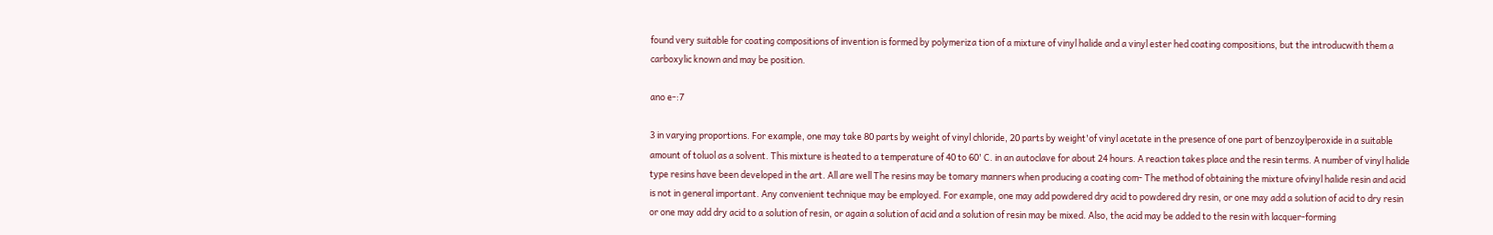found very suitable for coating compositions of invention is formed by polymeriza tion of a mixture of vinyl halide and a vinyl ester hed coating compositions, but the introducwith them a carboxylic known and may be position.

ano e-:7

3 in varying proportions. For example, one may take 80 parts by weight of vinyl chloride, 20 parts by weight'of vinyl acetate in the presence of one part of benzoylperoxide in a suitable amount of toluol as a solvent. This mixture is heated to a temperature of 40 to 60' C. in an autoclave for about 24 hours. A reaction takes place and the resin terms. A number of vinyl halide type resins have been developed in the art. All are well The resins may be tomary manners when producing a coating com- The method of obtaining the mixture ofvinyl halide resin and acid is not in general important. Any convenient technique may be employed. For example, one may add powdered dry acid to powdered dry resin, or one may add a solution of acid to dry resin or one may add dry acid to a solution of resin, or again a solution of acid and a solution of resin may be mixed. Also, the acid may be added to the resin with lacquer-forming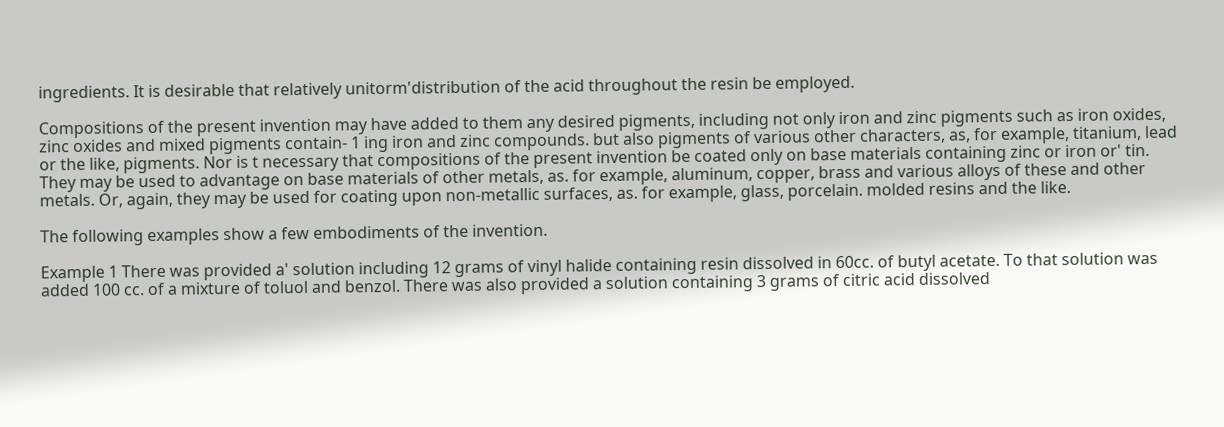ingredients. It is desirable that relatively unitorm'distribution of the acid throughout the resin be employed.

Compositions of the present invention may have added to them any desired pigments, including not only iron and zinc pigments such as iron oxides, zinc oxides and mixed pigments contain- 1 ing iron and zinc compounds. but also pigments of various other characters, as, for example, titanium, lead or the like, pigments. Nor is t necessary that compositions of the present invention be coated only on base materials containing zinc or iron or' tin. They may be used to advantage on base materials of other metals, as. for example, aluminum, copper, brass and various alloys of these and other metals. Or, again, they may be used for coating upon non-metallic surfaces, as. for example, glass, porcelain. molded resins and the like.

The following examples show a few embodiments of the invention.

Example 1 There was provided a' solution including 12 grams of vinyl halide containing resin dissolved in 60cc. of butyl acetate. To that solution was added 100 cc. of a mixture of toluol and benzol. There was also provided a solution containing 3 grams of citric acid dissolved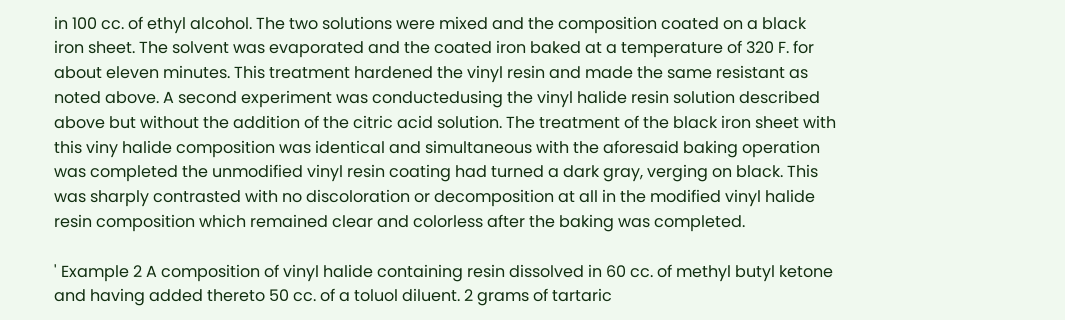in 100 cc. of ethyl alcohol. The two solutions were mixed and the composition coated on a black iron sheet. The solvent was evaporated and the coated iron baked at a temperature of 320 F. for about eleven minutes. This treatment hardened the vinyl resin and made the same resistant as noted above. A second experiment was conductedusing the vinyl halide resin solution described above but without the addition of the citric acid solution. The treatment of the black iron sheet with this viny halide composition was identical and simultaneous with the aforesaid baking operation was completed the unmodified vinyl resin coating had turned a dark gray, verging on black. This was sharply contrasted with no discoloration or decomposition at all in the modified vinyl halide resin composition which remained clear and colorless after the baking was completed.

' Example 2 A composition of vinyl halide containing resin dissolved in 60 cc. of methyl butyl ketone and having added thereto 50 cc. of a toluol diluent. 2 grams of tartaric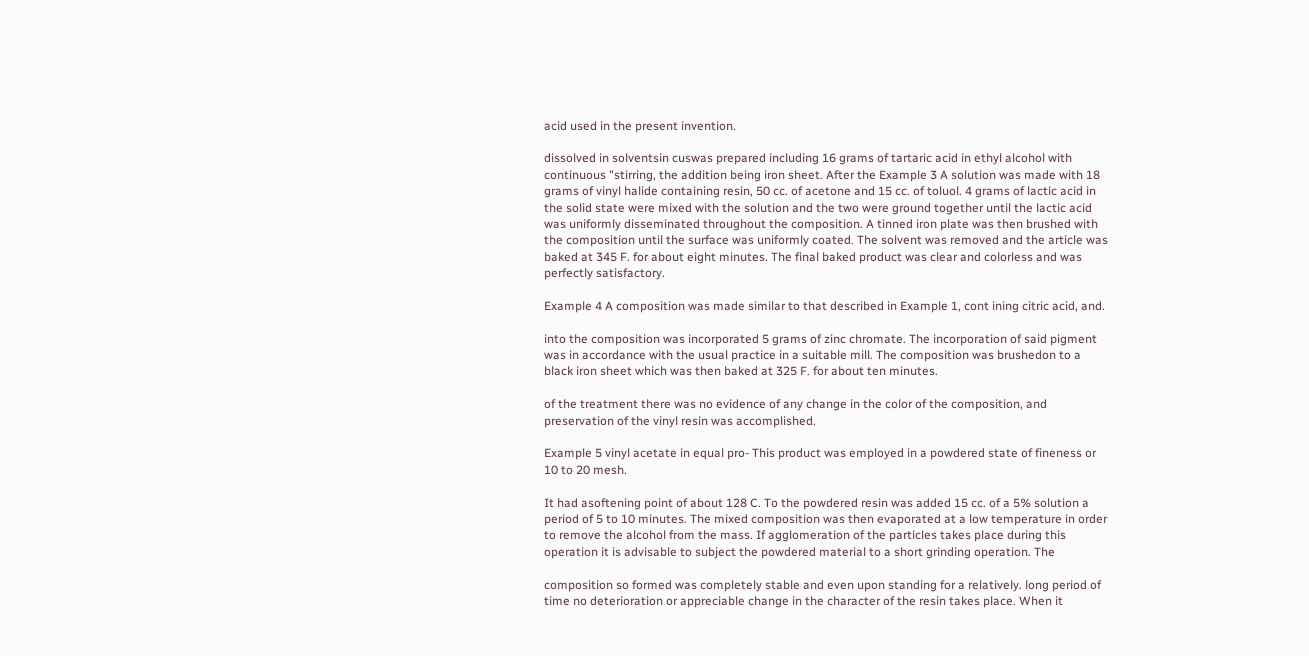acid used in the present invention.

dissolved in solventsin cuswas prepared including 16 grams of tartaric acid in ethyl alcohol with continuous "stirring, the addition being iron sheet. After the Example 3 A solution was made with 18 grams of vinyl halide containing resin, 50 cc. of acetone and 15 cc. of toluol. 4 grams of lactic acid in the solid state were mixed with the solution and the two were ground together until the lactic acid was uniformly disseminated throughout the composition. A tinned iron plate was then brushed with the composition until the surface was uniformly coated. The solvent was removed and the article was baked at 345 F. for about eight minutes. The final baked product was clear and colorless and was perfectly satisfactory.

Example 4 A composition was made similar to that described in Example 1, cont ining citric acid, and.

into the composition was incorporated 5 grams of zinc chromate. The incorporation of said pigment was in accordance with the usual practice in a suitable mill. The composition was brushedon to a black iron sheet which was then baked at 325 F. for about ten minutes.

of the treatment there was no evidence of any change in the color of the composition, and preservation of the vinyl resin was accomplished.

Example 5 vinyl acetate in equal pro- This product was employed in a powdered state of fineness or 10 to 20 mesh.

It had asoftening point of about 128 C. To the powdered resin was added 15 cc. of a 5% solution a period of 5 to 10 minutes. The mixed composition was then evaporated at a low temperature in order to remove the alcohol from the mass. If agglomeration of the particles takes place during this operation it is advisable to subject the powdered material to a short grinding operation. The

composition so formed was completely stable and even upon standing for a relatively. long period of time no deterioration or appreciable change in the character of the resin takes place. When it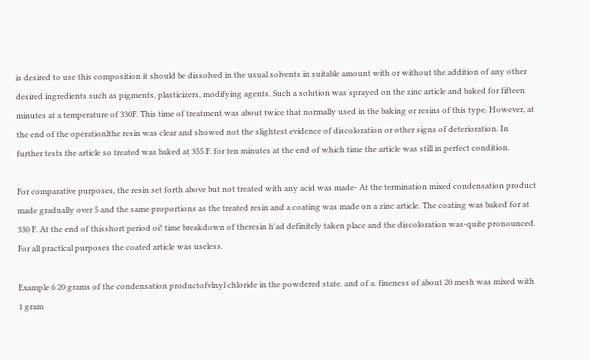is desired to use this composition it should be dissolved in the usual solvents in suitable amount with or without the addition of any other desired ingredients such as pigments, plasticizers, modifying agents. Such a solution was sprayed on the zinc article and baked for fifteen minutes at a temperature of 330F. This time of treatment was about twice that normally used in the baking or resins of this type. However, at the end of the operationlthe resin was clear and showed not the slightest evidence of discoloration or other signs of deterioration. In further tests the article so treated was baked at 355 F. for ten minutes at the end of which time the article was still in perfect condition.

For comparative purposes, the resin set forth above but not treated with any acid was made- At the termination mixed condensation product made gradually over 5 and the same proportions as the treated resin and a coating was made on a zinc article. The coating was baked for at 330 F. At the end of thisshort period oi! time breakdown of theresin h'ad definitely taken place and the discoloration was-quite pronounced. For all practical purposes the coated article was useless.

Example 6 20 grams of the condensation productofvlnyl chloride in the powdered state. and of a. fineness of about 20 mesh was mixed with 1 gram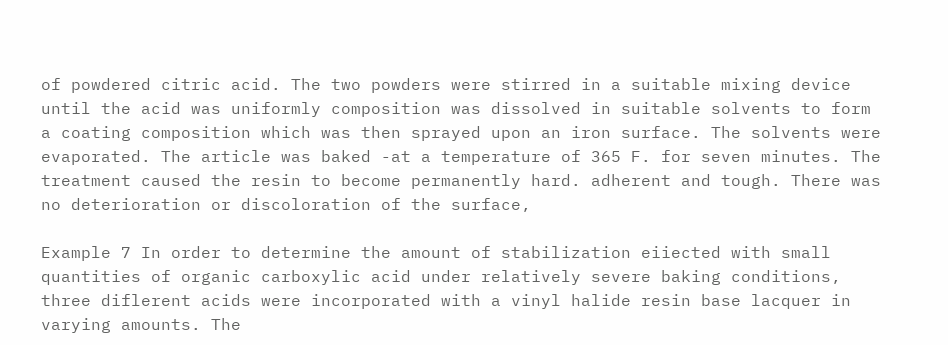of powdered citric acid. The two powders were stirred in a suitable mixing device until the acid was uniformly composition was dissolved in suitable solvents to form a coating composition which was then sprayed upon an iron surface. The solvents were evaporated. The article was baked -at a temperature of 365 F. for seven minutes. The treatment caused the resin to become permanently hard. adherent and tough. There was no deterioration or discoloration of the surface,

Example 7 In order to determine the amount of stabilization eiiected with small quantities of organic carboxylic acid under relatively severe baking conditions, three diflerent acids were incorporated with a vinyl halide resin base lacquer in varying amounts. The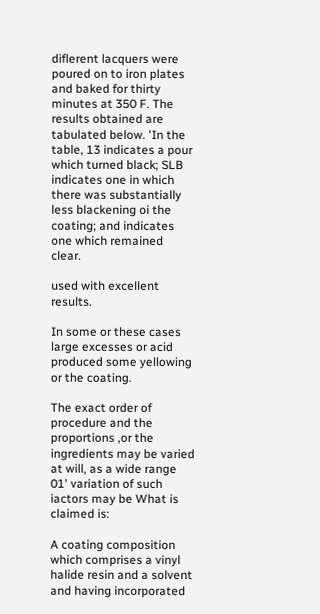diflerent lacquers were poured on to iron plates and baked for thirty minutes at 350 F. The results obtained are tabulated below. 'In the table, 13 indicates a pour which turned black; SLB indicates one in which there was substantially less blackening oi the coating; and indicates one which remained clear.

used with excellent results.

In some or these cases large excesses or acid produced some yellowing or the coating.

The exact order of procedure and the proportions ,or the ingredients may be varied at will, as a wide range 01' variation of such iactors may be What is claimed is:

A coating composition which comprises a vinyl halide resin and a solvent and having incorporated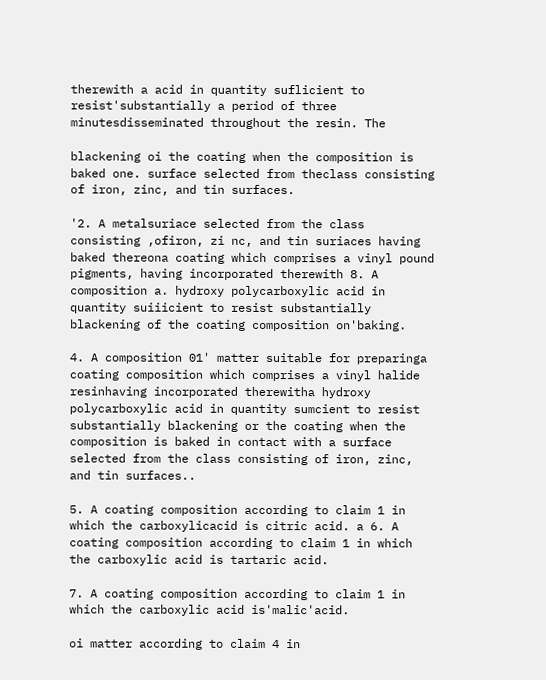therewith a acid in quantity suflicient to resist'substantially a period of three minutesdisseminated throughout the resin. The

blackening oi the coating when the composition is baked one. surface selected from theclass consisting of iron, zinc, and tin surfaces.

'2. A metalsuriace selected from the class consisting ,ofiron, zi nc, and tin suriaces having baked thereona coating which comprises a vinyl pound pigments, having incorporated therewith 8. A composition a. hydroxy polycarboxylic acid in quantity suiiicient to resist substantially blackening of the coating composition on'baking.

4. A composition 01' matter suitable for preparinga coating composition which comprises a vinyl halide resinhaving incorporated therewitha hydroxy polycarboxylic acid in quantity sumcient to resist substantially blackening or the coating when the composition is baked in contact with a surface selected from the class consisting of iron, zinc, and tin surfaces..

5. A coating composition according to claim 1 in which the carboxylicacid is citric acid. a 6. A coating composition according to claim 1 in which the carboxylic acid is tartaric acid.

7. A coating composition according to claim 1 in which the carboxylic acid is'malic'acid.

oi matter according to claim 4 in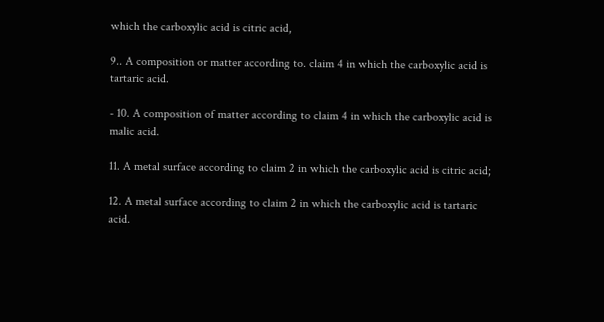which the carboxylic acid is citric acid,

9.. A composition or matter according to. claim 4 in which the carboxylic acid is tartaric acid.

- 10. A composition of matter according to claim 4 in which the carboxylic acid is malic acid.

11. A metal surface according to claim 2 in which the carboxylic acid is citric acid;

12. A metal surface according to claim 2 in which the carboxylic acid is tartaric acid.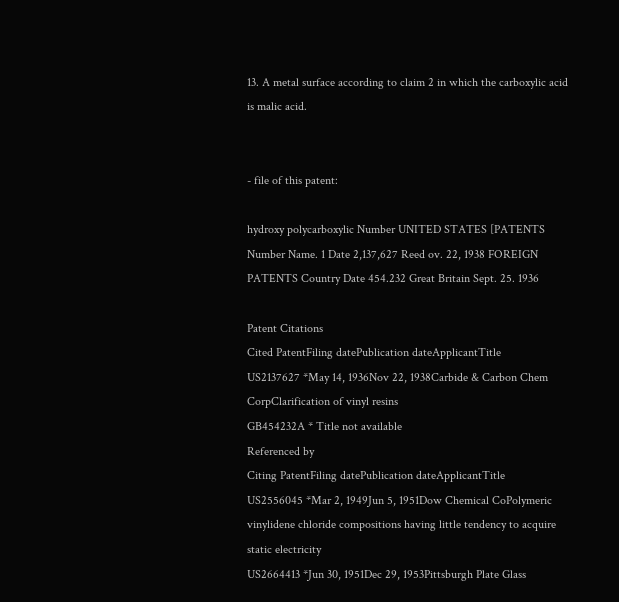13. A metal surface according to claim 2 in which the carboxylic acid is malic acid.


- file of this patent:

hydroxy polycarboxylic Number UNITED STATES [PATENTS Number Name. 1 Date 2,137,627 Reed ov. 22, 1938 FOREIGN PATENTS Country Date 454.232 Great Britain Sept. 25. 1936

Patent Citations
Cited PatentFiling datePublication dateApplicantTitle
US2137627 *May 14, 1936Nov 22, 1938Carbide & Carbon Chem CorpClarification of vinyl resins
GB454232A * Title not available
Referenced by
Citing PatentFiling datePublication dateApplicantTitle
US2556045 *Mar 2, 1949Jun 5, 1951Dow Chemical CoPolymeric vinylidene chloride compositions having little tendency to acquire static electricity
US2664413 *Jun 30, 1951Dec 29, 1953Pittsburgh Plate Glass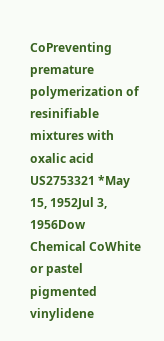CoPreventing premature polymerization of resinifiable mixtures with oxalic acid
US2753321 *May 15, 1952Jul 3, 1956Dow Chemical CoWhite or pastel pigmented vinylidene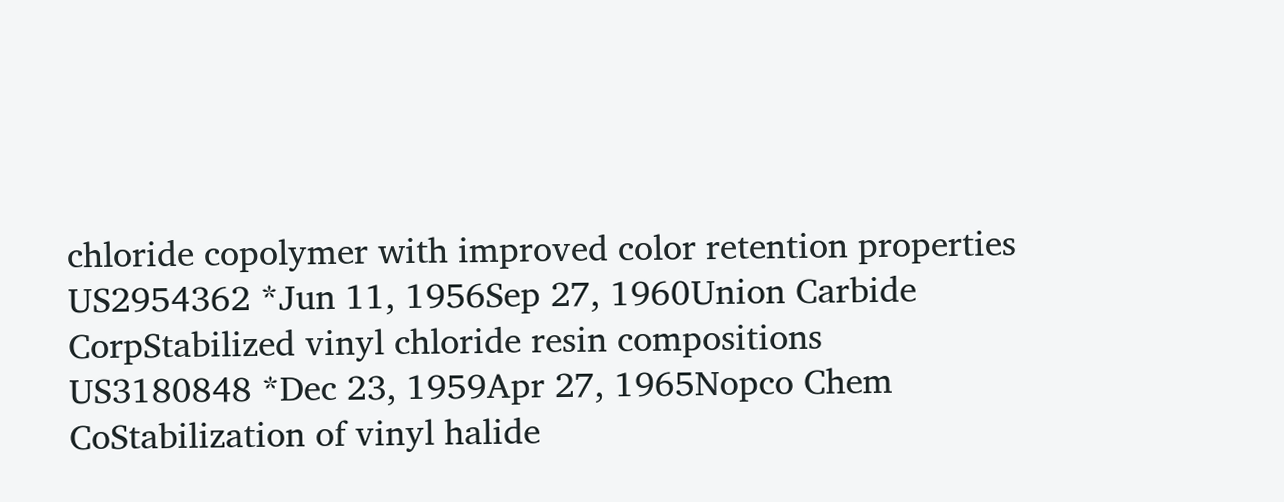chloride copolymer with improved color retention properties
US2954362 *Jun 11, 1956Sep 27, 1960Union Carbide CorpStabilized vinyl chloride resin compositions
US3180848 *Dec 23, 1959Apr 27, 1965Nopco Chem CoStabilization of vinyl halide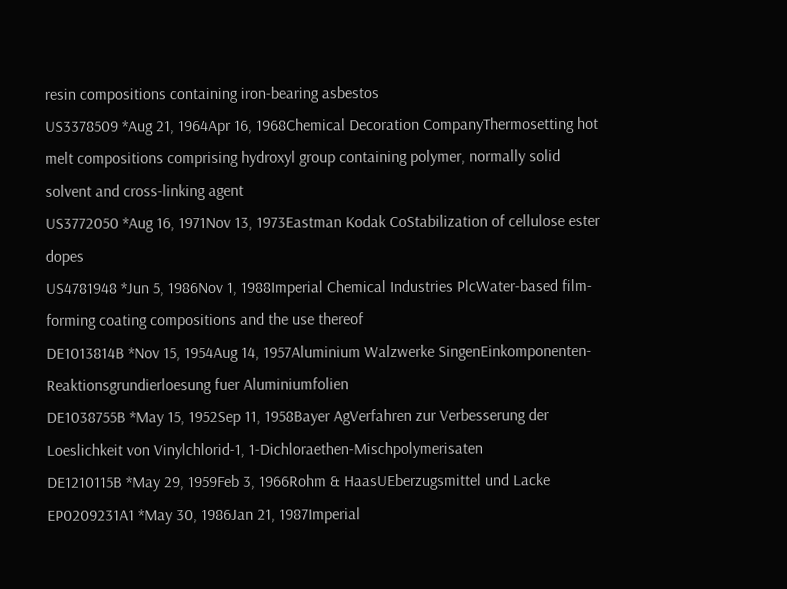resin compositions containing iron-bearing asbestos
US3378509 *Aug 21, 1964Apr 16, 1968Chemical Decoration CompanyThermosetting hot melt compositions comprising hydroxyl group containing polymer, normally solid solvent and cross-linking agent
US3772050 *Aug 16, 1971Nov 13, 1973Eastman Kodak CoStabilization of cellulose ester dopes
US4781948 *Jun 5, 1986Nov 1, 1988Imperial Chemical Industries PlcWater-based film-forming coating compositions and the use thereof
DE1013814B *Nov 15, 1954Aug 14, 1957Aluminium Walzwerke SingenEinkomponenten-Reaktionsgrundierloesung fuer Aluminiumfolien
DE1038755B *May 15, 1952Sep 11, 1958Bayer AgVerfahren zur Verbesserung der Loeslichkeit von Vinylchlorid-1, 1-Dichloraethen-Mischpolymerisaten
DE1210115B *May 29, 1959Feb 3, 1966Rohm & HaasUEberzugsmittel und Lacke
EP0209231A1 *May 30, 1986Jan 21, 1987Imperial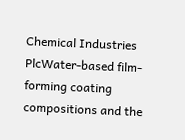Chemical Industries PlcWater-based film-forming coating compositions and the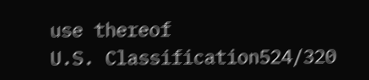use thereof
U.S. Classification524/320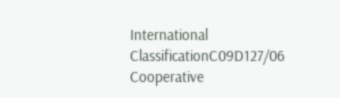International ClassificationC09D127/06
Cooperative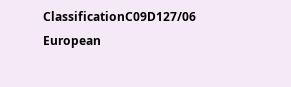ClassificationC09D127/06
European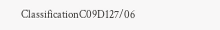ClassificationC09D127/06